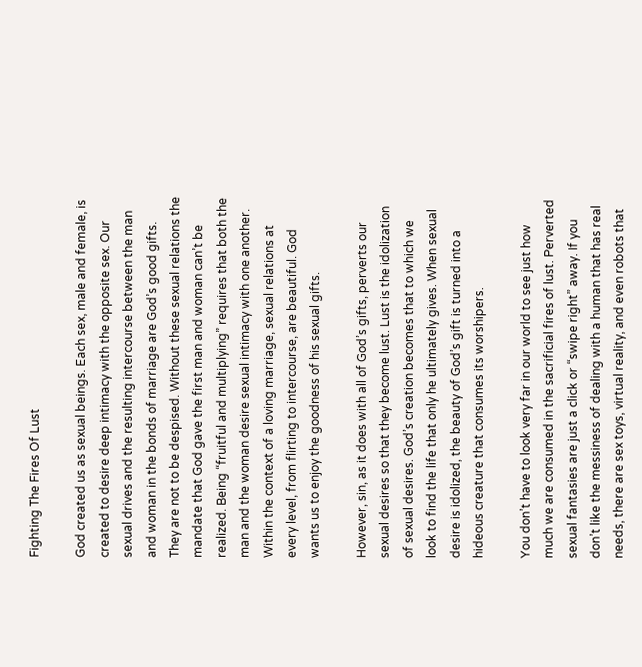Fighting The Fires Of Lust

God created us as sexual beings. Each sex, male and female, is created to desire deep intimacy with the opposite sex. Our sexual drives and the resulting intercourse between the man and woman in the bonds of marriage are God’s good gifts. They are not to be despised. Without these sexual relations the mandate that God gave the first man and woman can’t be realized. Being “fruitful and multiplying” requires that both the man and the woman desire sexual intimacy with one another. Within the context of a loving marriage, sexual relations at every level, from flirting to intercourse, are beautiful. God wants us to enjoy the goodness of his sexual gifts.

However, sin, as it does with all of God’s gifts, perverts our sexual desires so that they become lust. Lust is the idolization of sexual desires. God’s creation becomes that to which we look to find the life that only he ultimately gives. When sexual desire is idolized, the beauty of God’s gift is turned into a hideous creature that consumes its worshipers.

You don’t have to look very far in our world to see just how much we are consumed in the sacrificial fires of lust. Perverted sexual fantasies are just a click or “swipe right” away. If you don’t like the messiness of dealing with a human that has real needs, there are sex toys, virtual reality, and even robots that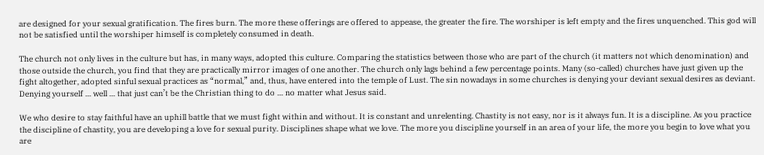are designed for your sexual gratification. The fires burn. The more these offerings are offered to appease, the greater the fire. The worshiper is left empty and the fires unquenched. This god will not be satisfied until the worshiper himself is completely consumed in death.

The church not only lives in the culture but has, in many ways, adopted this culture. Comparing the statistics between those who are part of the church (it matters not which denomination) and those outside the church, you find that they are practically mirror images of one another. The church only lags behind a few percentage points. Many (so-called) churches have just given up the fight altogether, adopted sinful sexual practices as “normal,” and, thus, have entered into the temple of Lust. The sin nowadays in some churches is denying your deviant sexual desires as deviant. Denying yourself ... well ... that just can’t be the Christian thing to do ... no matter what Jesus said.

We who desire to stay faithful have an uphill battle that we must fight within and without. It is constant and unrelenting. Chastity is not easy, nor is it always fun. It is a discipline. As you practice the discipline of chastity, you are developing a love for sexual purity. Disciplines shape what we love. The more you discipline yourself in an area of your life, the more you begin to love what you are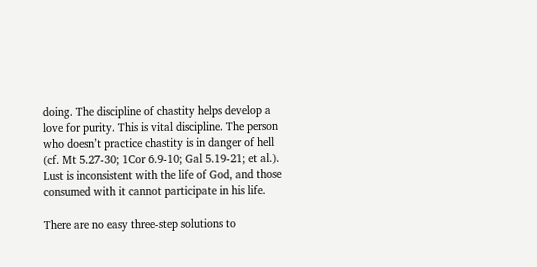doing. The discipline of chastity helps develop a love for purity. This is vital discipline. The person who doesn’t practice chastity is in danger of hell (cf. Mt 5.27-30; 1Cor 6.9-10; Gal 5.19-21; et al.). Lust is inconsistent with the life of God, and those consumed with it cannot participate in his life.

There are no easy three-step solutions to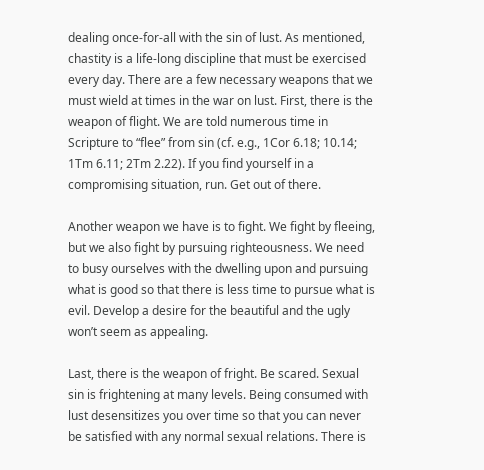dealing once-for-all with the sin of lust. As mentioned, chastity is a life-long discipline that must be exercised every day. There are a few necessary weapons that we must wield at times in the war on lust. First, there is the weapon of flight. We are told numerous time in Scripture to “flee” from sin (cf. e.g., 1Cor 6.18; 10.14; 1Tm 6.11; 2Tm 2.22). If you find yourself in a compromising situation, run. Get out of there.

Another weapon we have is to fight. We fight by fleeing, but we also fight by pursuing righteousness. We need to busy ourselves with the dwelling upon and pursuing what is good so that there is less time to pursue what is evil. Develop a desire for the beautiful and the ugly won’t seem as appealing.

Last, there is the weapon of fright. Be scared. Sexual sin is frightening at many levels. Being consumed with lust desensitizes you over time so that you can never be satisfied with any normal sexual relations. There is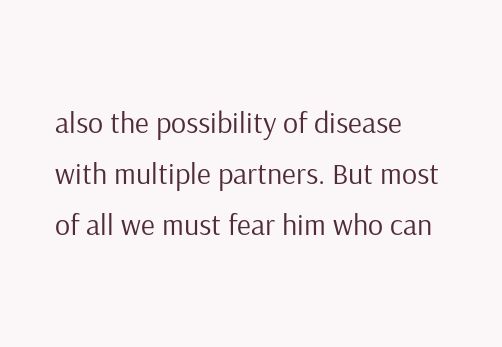also the possibility of disease with multiple partners. But most of all we must fear him who can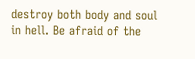destroy both body and soul in hell. Be afraid of the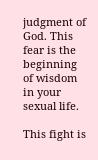judgment of God. This fear is the beginning of wisdom in your sexual life.

This fight is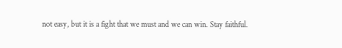not easy, but it is a fight that we must and we can win. Stay faithful.